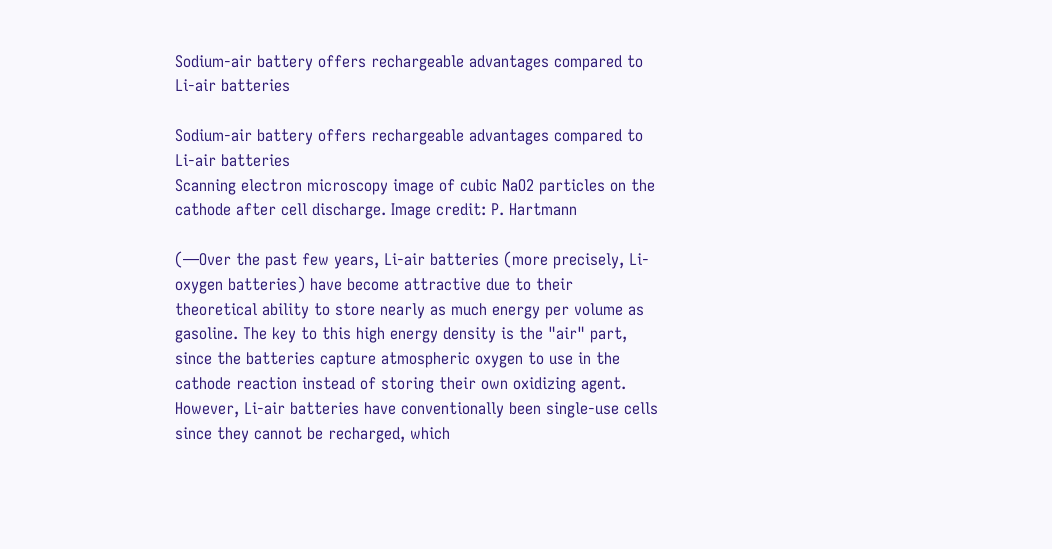Sodium-air battery offers rechargeable advantages compared to Li-air batteries

Sodium-air battery offers rechargeable advantages compared to Li-air batteries
Scanning electron microscopy image of cubic NaO2 particles on the cathode after cell discharge. Image credit: P. Hartmann

(—Over the past few years, Li-air batteries (more precisely, Li-oxygen batteries) have become attractive due to their theoretical ability to store nearly as much energy per volume as gasoline. The key to this high energy density is the "air" part, since the batteries capture atmospheric oxygen to use in the cathode reaction instead of storing their own oxidizing agent. However, Li-air batteries have conventionally been single-use cells since they cannot be recharged, which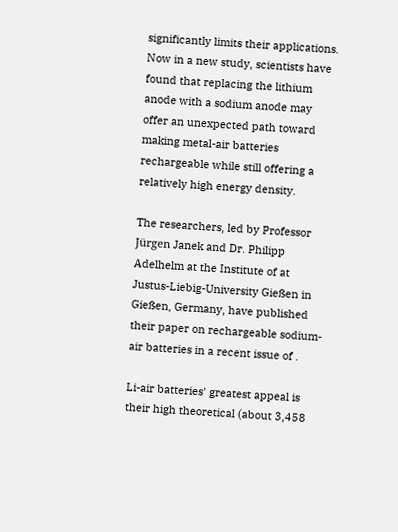significantly limits their applications. Now in a new study, scientists have found that replacing the lithium anode with a sodium anode may offer an unexpected path toward making metal-air batteries rechargeable while still offering a relatively high energy density.

The researchers, led by Professor Jürgen Janek and Dr. Philipp Adelhelm at the Institute of at Justus-Liebig-University Gießen in Gießen, Germany, have published their paper on rechargeable sodium-air batteries in a recent issue of .

Li-air batteries' greatest appeal is their high theoretical (about 3,458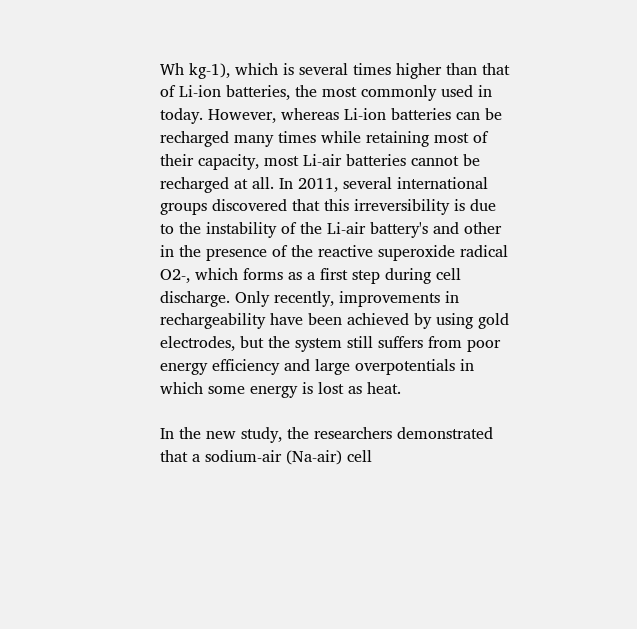Wh kg-1), which is several times higher than that of Li-ion batteries, the most commonly used in today. However, whereas Li-ion batteries can be recharged many times while retaining most of their capacity, most Li-air batteries cannot be recharged at all. In 2011, several international groups discovered that this irreversibility is due to the instability of the Li-air battery's and other in the presence of the reactive superoxide radical O2-, which forms as a first step during cell discharge. Only recently, improvements in rechargeability have been achieved by using gold electrodes, but the system still suffers from poor energy efficiency and large overpotentials in which some energy is lost as heat.

In the new study, the researchers demonstrated that a sodium-air (Na-air) cell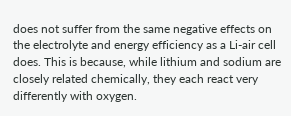does not suffer from the same negative effects on the electrolyte and energy efficiency as a Li-air cell does. This is because, while lithium and sodium are closely related chemically, they each react very differently with oxygen.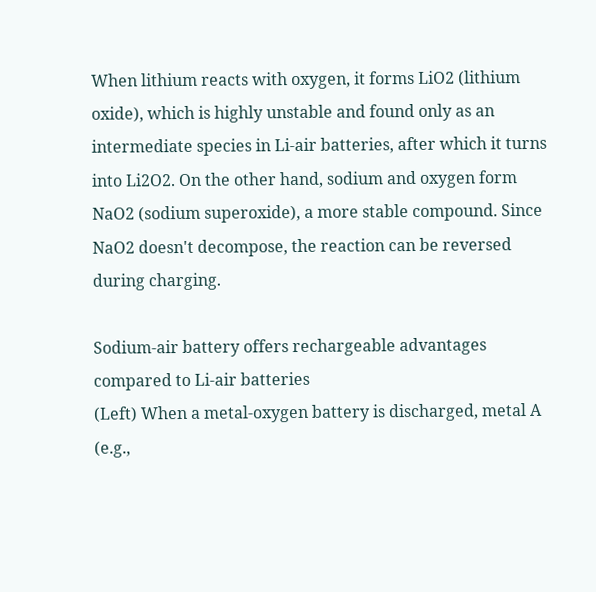When lithium reacts with oxygen, it forms LiO2 (lithium oxide), which is highly unstable and found only as an intermediate species in Li-air batteries, after which it turns into Li2O2. On the other hand, sodium and oxygen form NaO2 (sodium superoxide), a more stable compound. Since NaO2 doesn't decompose, the reaction can be reversed during charging.

Sodium-air battery offers rechargeable advantages compared to Li-air batteries
(Left) When a metal-oxygen battery is discharged, metal A (e.g.,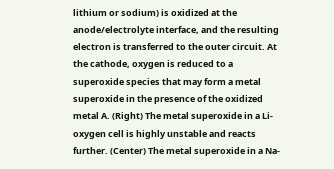lithium or sodium) is oxidized at the anode/electrolyte interface, and the resulting electron is transferred to the outer circuit. At the cathode, oxygen is reduced to a superoxide species that may form a metal superoxide in the presence of the oxidized metal A. (Right) The metal superoxide in a Li-oxygen cell is highly unstable and reacts further. (Center) The metal superoxide in a Na-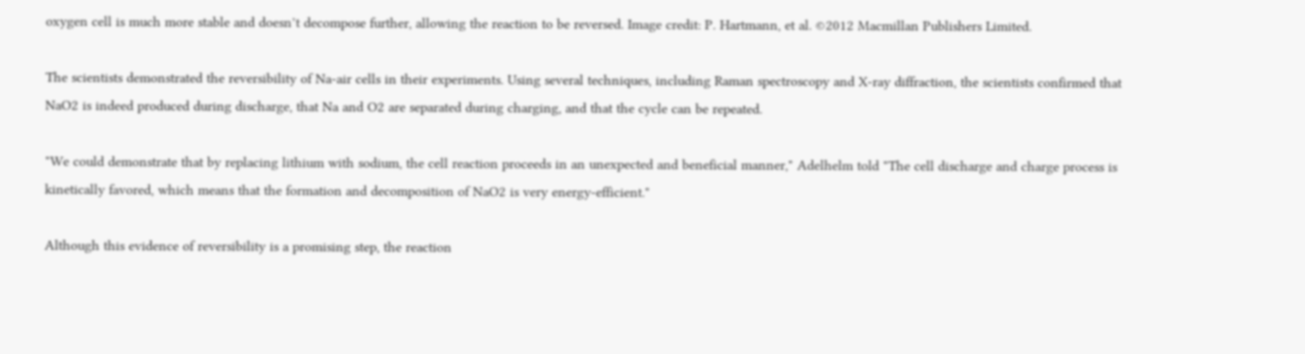oxygen cell is much more stable and doesn’t decompose further, allowing the reaction to be reversed. Image credit: P. Hartmann, et al. ©2012 Macmillan Publishers Limited.

The scientists demonstrated the reversibility of Na-air cells in their experiments. Using several techniques, including Raman spectroscopy and X-ray diffraction, the scientists confirmed that NaO2 is indeed produced during discharge, that Na and O2 are separated during charging, and that the cycle can be repeated.

"We could demonstrate that by replacing lithium with sodium, the cell reaction proceeds in an unexpected and beneficial manner," Adelhelm told "The cell discharge and charge process is kinetically favored, which means that the formation and decomposition of NaO2 is very energy-efficient."

Although this evidence of reversibility is a promising step, the reaction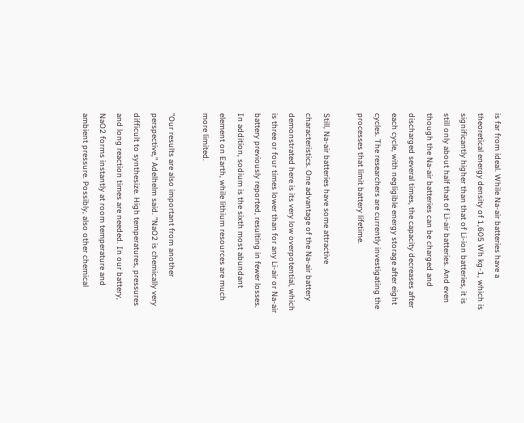is far from ideal. While Na-air batteries have a theoretical energy density of 1,605 Wh kg-1, which is significantly higher than that of Li-ion batteries, it is still only about half that of Li-air batteries. And even though the Na-air batteries can be charged and discharged several times, the capacity decreases after each cycle, with negligible energy storage after eight cycles. The researchers are currently investigating the processes that limit battery lifetime.

Still, Na-air batteries have some attractive characteristics. One advantage of the Na-air battery demonstrated here is its very low overpotential, which is three or four times lower than for any Li-air or Na-air battery previously reported, resulting in fewer losses. In addition, sodium is the sixth most abundant element on Earth, while lithium resources are much more limited.

"Our results are also important from another perspective," Adelhelm said. "NaO2 is chemically very difficult to synthesize. High temperatures, pressures and long reaction times are needed. In our battery, NaO2 forms instantly at room temperature and ambient pressure. Possibly, also other chemical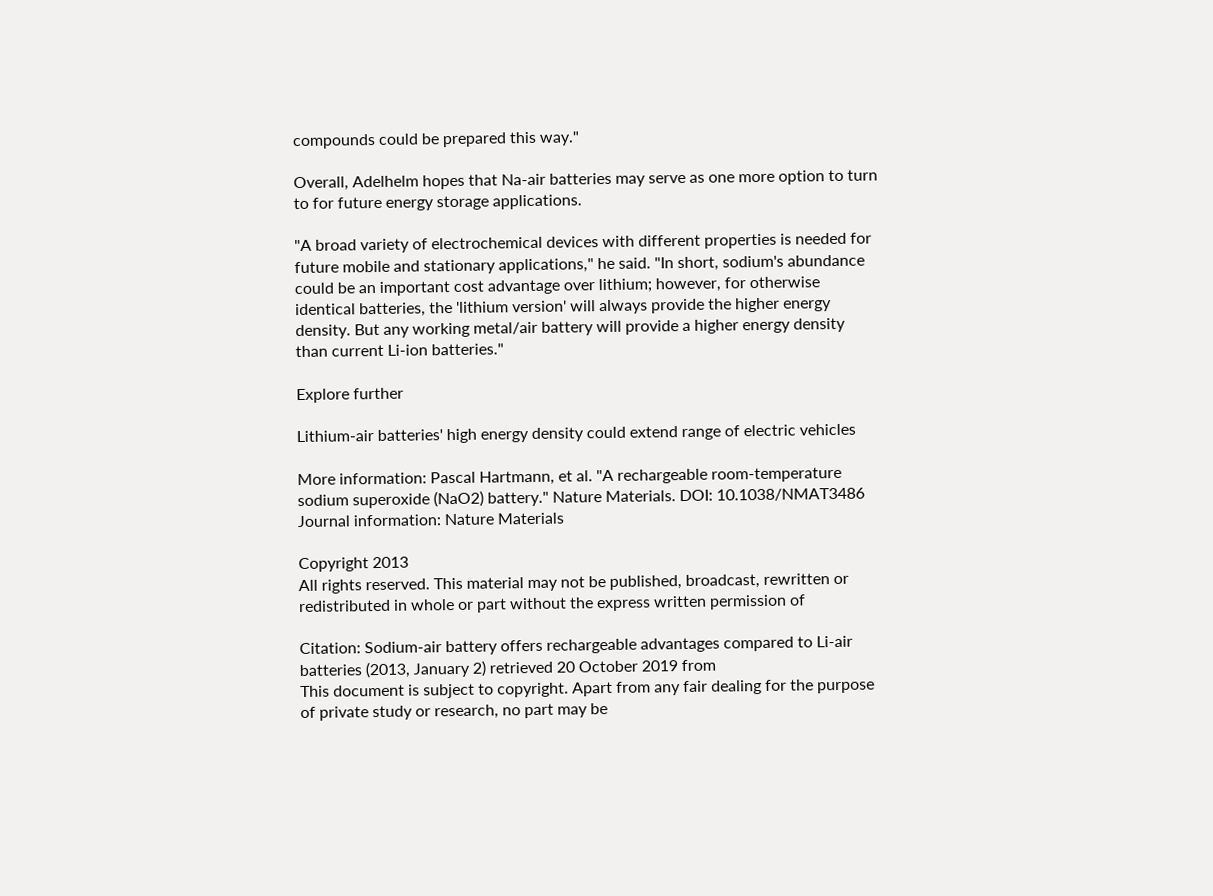compounds could be prepared this way."

Overall, Adelhelm hopes that Na-air batteries may serve as one more option to turn to for future energy storage applications.

"A broad variety of electrochemical devices with different properties is needed for future mobile and stationary applications," he said. "In short, sodium's abundance could be an important cost advantage over lithium; however, for otherwise identical batteries, the 'lithium version' will always provide the higher energy density. But any working metal/air battery will provide a higher energy density than current Li-ion batteries."

Explore further

Lithium-air batteries' high energy density could extend range of electric vehicles

More information: Pascal Hartmann, et al. "A rechargeable room-temperature sodium superoxide (NaO2) battery." Nature Materials. DOI: 10.1038/NMAT3486
Journal information: Nature Materials

Copyright 2013
All rights reserved. This material may not be published, broadcast, rewritten or redistributed in whole or part without the express written permission of

Citation: Sodium-air battery offers rechargeable advantages compared to Li-air batteries (2013, January 2) retrieved 20 October 2019 from
This document is subject to copyright. Apart from any fair dealing for the purpose of private study or research, no part may be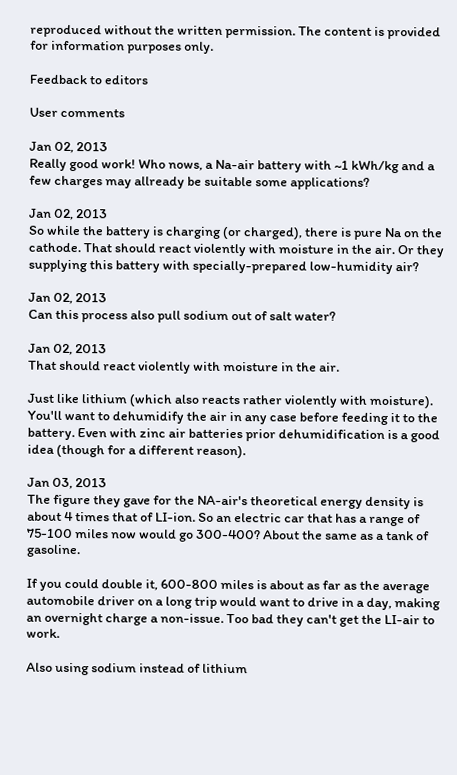reproduced without the written permission. The content is provided for information purposes only.

Feedback to editors

User comments

Jan 02, 2013
Really good work! Who nows, a Na-air battery with ~1 kWh/kg and a few charges may allready be suitable some applications?

Jan 02, 2013
So while the battery is charging (or charged), there is pure Na on the cathode. That should react violently with moisture in the air. Or they supplying this battery with specially-prepared low-humidity air?

Jan 02, 2013
Can this process also pull sodium out of salt water?

Jan 02, 2013
That should react violently with moisture in the air.

Just like lithium (which also reacts rather violently with moisture). You'll want to dehumidify the air in any case before feeding it to the battery. Even with zinc air batteries prior dehumidification is a good idea (though for a different reason).

Jan 03, 2013
The figure they gave for the NA-air's theoretical energy density is about 4 times that of LI-ion. So an electric car that has a range of 75-100 miles now would go 300-400? About the same as a tank of gasoline.

If you could double it, 600-800 miles is about as far as the average automobile driver on a long trip would want to drive in a day, making an overnight charge a non-issue. Too bad they can't get the LI-air to work.

Also using sodium instead of lithium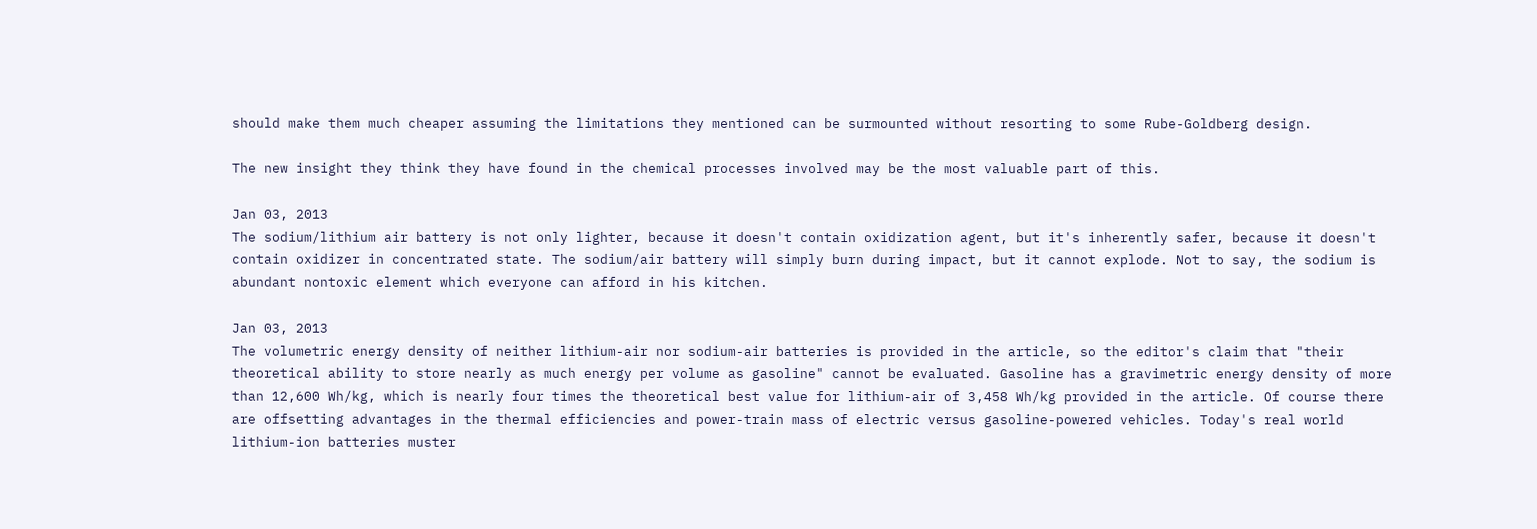should make them much cheaper assuming the limitations they mentioned can be surmounted without resorting to some Rube-Goldberg design.

The new insight they think they have found in the chemical processes involved may be the most valuable part of this.

Jan 03, 2013
The sodium/lithium air battery is not only lighter, because it doesn't contain oxidization agent, but it's inherently safer, because it doesn't contain oxidizer in concentrated state. The sodium/air battery will simply burn during impact, but it cannot explode. Not to say, the sodium is abundant nontoxic element which everyone can afford in his kitchen.

Jan 03, 2013
The volumetric energy density of neither lithium-air nor sodium-air batteries is provided in the article, so the editor's claim that "their theoretical ability to store nearly as much energy per volume as gasoline" cannot be evaluated. Gasoline has a gravimetric energy density of more than 12,600 Wh/kg, which is nearly four times the theoretical best value for lithium-air of 3,458 Wh/kg provided in the article. Of course there are offsetting advantages in the thermal efficiencies and power-train mass of electric versus gasoline-powered vehicles. Today's real world lithium-ion batteries muster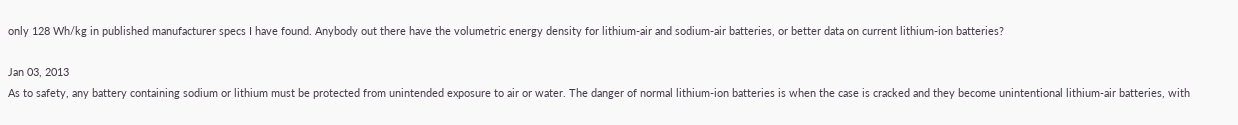only 128 Wh/kg in published manufacturer specs I have found. Anybody out there have the volumetric energy density for lithium-air and sodium-air batteries, or better data on current lithium-ion batteries?

Jan 03, 2013
As to safety, any battery containing sodium or lithium must be protected from unintended exposure to air or water. The danger of normal lithium-ion batteries is when the case is cracked and they become unintentional lithium-air batteries, with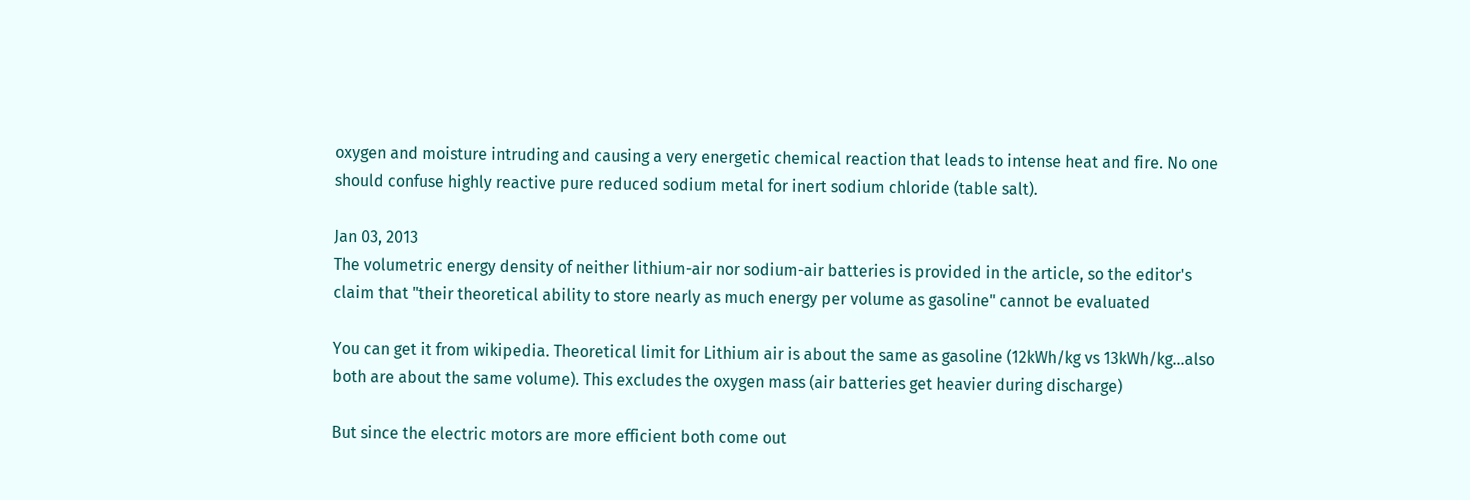oxygen and moisture intruding and causing a very energetic chemical reaction that leads to intense heat and fire. No one should confuse highly reactive pure reduced sodium metal for inert sodium chloride (table salt).

Jan 03, 2013
The volumetric energy density of neither lithium-air nor sodium-air batteries is provided in the article, so the editor's claim that "their theoretical ability to store nearly as much energy per volume as gasoline" cannot be evaluated

You can get it from wikipedia. Theoretical limit for Lithium air is about the same as gasoline (12kWh/kg vs 13kWh/kg...also both are about the same volume). This excludes the oxygen mass (air batteries get heavier during discharge)

But since the electric motors are more efficient both come out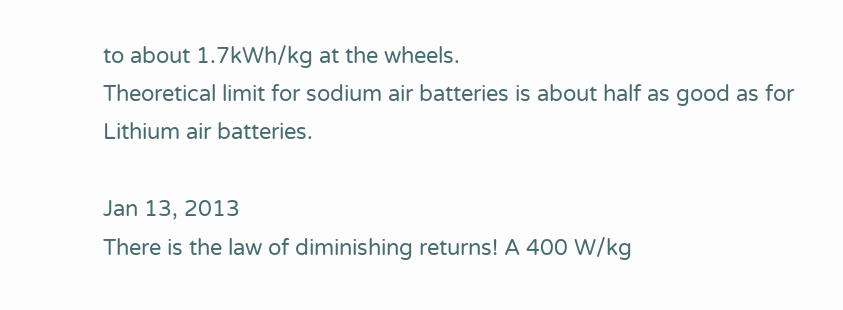to about 1.7kWh/kg at the wheels.
Theoretical limit for sodium air batteries is about half as good as for Lithium air batteries.

Jan 13, 2013
There is the law of diminishing returns! A 400 W/kg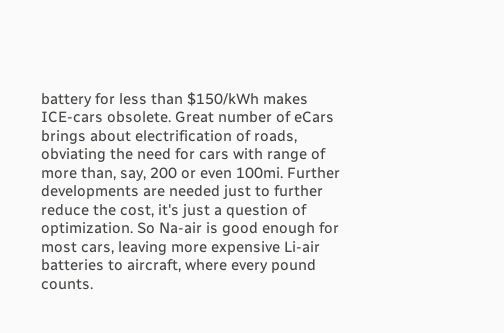battery for less than $150/kWh makes ICE-cars obsolete. Great number of eCars brings about electrification of roads, obviating the need for cars with range of more than, say, 200 or even 100mi. Further developments are needed just to further reduce the cost, it's just a question of optimization. So Na-air is good enough for most cars, leaving more expensive Li-air batteries to aircraft, where every pound counts.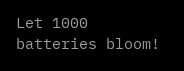Let 1000 batteries bloom!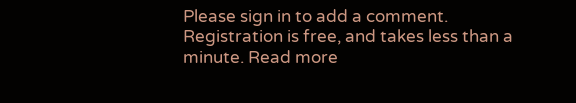Please sign in to add a comment. Registration is free, and takes less than a minute. Read more